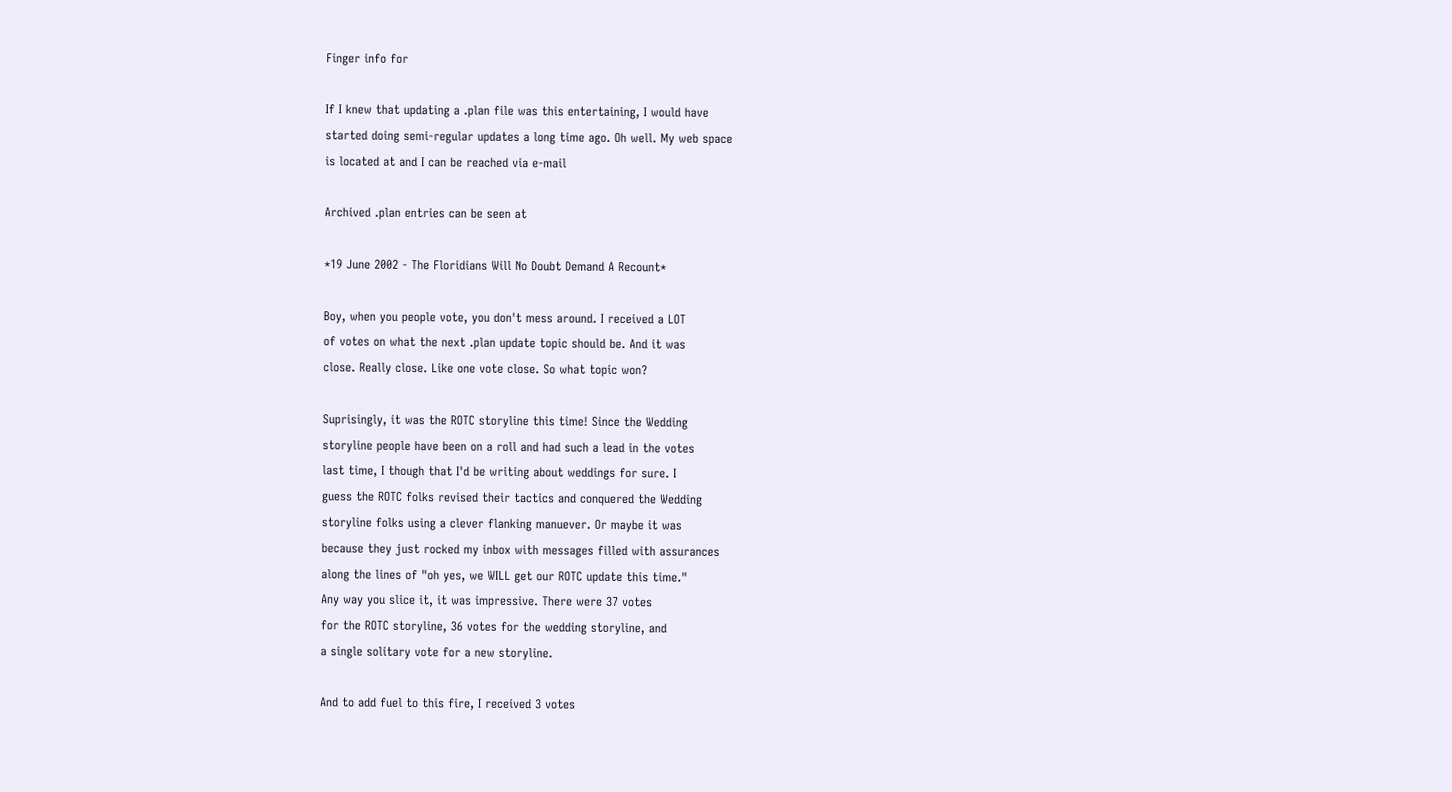Finger info for

If I knew that updating a .plan file was this entertaining, I would have
started doing semi-regular updates a long time ago. Oh well. My web space
is located at and I can be reached via e-mail

Archived .plan entries can be seen at

*19 June 2002 - The Floridians Will No Doubt Demand A Recount*

Boy, when you people vote, you don't mess around. I received a LOT
of votes on what the next .plan update topic should be. And it was
close. Really close. Like one vote close. So what topic won?

Suprisingly, it was the ROTC storyline this time! Since the Wedding
storyline people have been on a roll and had such a lead in the votes
last time, I though that I'd be writing about weddings for sure. I
guess the ROTC folks revised their tactics and conquered the Wedding
storyline folks using a clever flanking manuever. Or maybe it was
because they just rocked my inbox with messages filled with assurances
along the lines of "oh yes, we WILL get our ROTC update this time."
Any way you slice it, it was impressive. There were 37 votes
for the ROTC storyline, 36 votes for the wedding storyline, and
a single solitary vote for a new storyline.

And to add fuel to this fire, I received 3 votes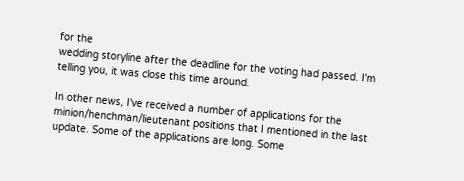for the
wedding storyline after the deadline for the voting had passed. I'm
telling you, it was close this time around.

In other news, I've received a number of applications for the
minion/henchman/lieutenant positions that I mentioned in the last
update. Some of the applications are long. Some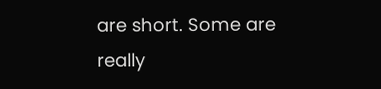are short. Some are
really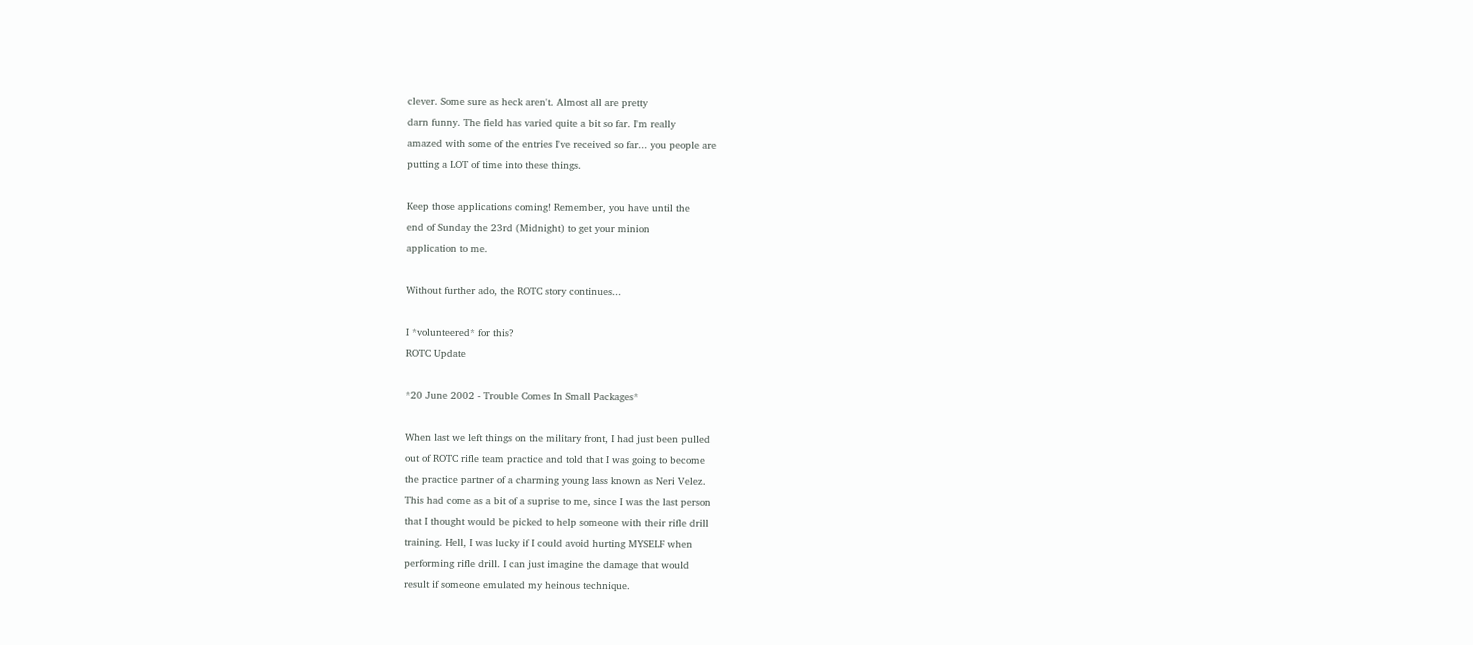clever. Some sure as heck aren't. Almost all are pretty
darn funny. The field has varied quite a bit so far. I'm really
amazed with some of the entries I've received so far... you people are
putting a LOT of time into these things.

Keep those applications coming! Remember, you have until the
end of Sunday the 23rd (Midnight) to get your minion
application to me.

Without further ado, the ROTC story continues...

I *volunteered* for this?
ROTC Update

*20 June 2002 - Trouble Comes In Small Packages*

When last we left things on the military front, I had just been pulled
out of ROTC rifle team practice and told that I was going to become
the practice partner of a charming young lass known as Neri Velez.
This had come as a bit of a suprise to me, since I was the last person
that I thought would be picked to help someone with their rifle drill
training. Hell, I was lucky if I could avoid hurting MYSELF when
performing rifle drill. I can just imagine the damage that would
result if someone emulated my heinous technique.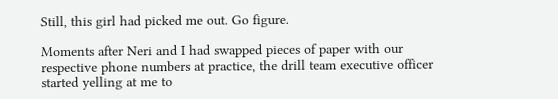Still, this girl had picked me out. Go figure.

Moments after Neri and I had swapped pieces of paper with our
respective phone numbers at practice, the drill team executive officer
started yelling at me to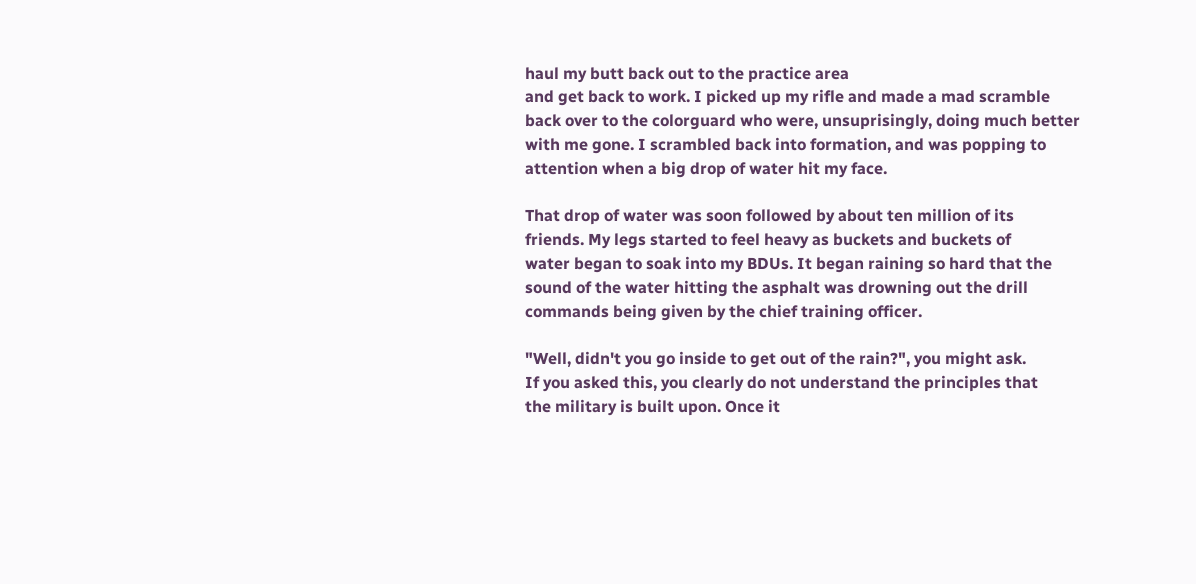haul my butt back out to the practice area
and get back to work. I picked up my rifle and made a mad scramble
back over to the colorguard who were, unsuprisingly, doing much better
with me gone. I scrambled back into formation, and was popping to
attention when a big drop of water hit my face.

That drop of water was soon followed by about ten million of its
friends. My legs started to feel heavy as buckets and buckets of
water began to soak into my BDUs. It began raining so hard that the
sound of the water hitting the asphalt was drowning out the drill
commands being given by the chief training officer.

"Well, didn't you go inside to get out of the rain?", you might ask.
If you asked this, you clearly do not understand the principles that
the military is built upon. Once it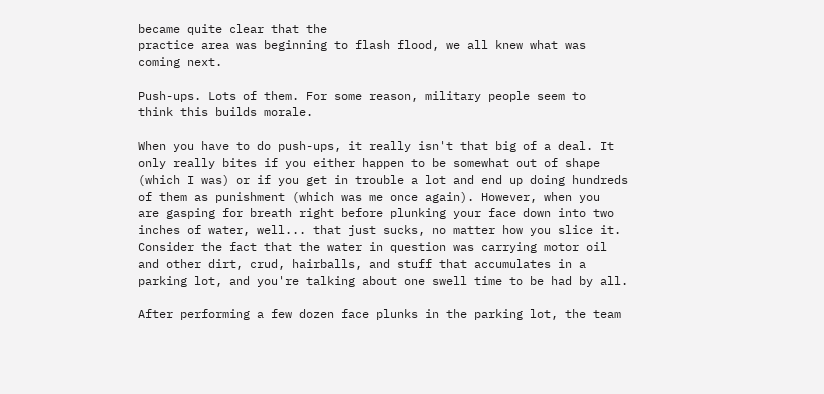became quite clear that the
practice area was beginning to flash flood, we all knew what was
coming next.

Push-ups. Lots of them. For some reason, military people seem to
think this builds morale.

When you have to do push-ups, it really isn't that big of a deal. It
only really bites if you either happen to be somewhat out of shape
(which I was) or if you get in trouble a lot and end up doing hundreds
of them as punishment (which was me once again). However, when you
are gasping for breath right before plunking your face down into two
inches of water, well... that just sucks, no matter how you slice it.
Consider the fact that the water in question was carrying motor oil
and other dirt, crud, hairballs, and stuff that accumulates in a
parking lot, and you're talking about one swell time to be had by all.

After performing a few dozen face plunks in the parking lot, the team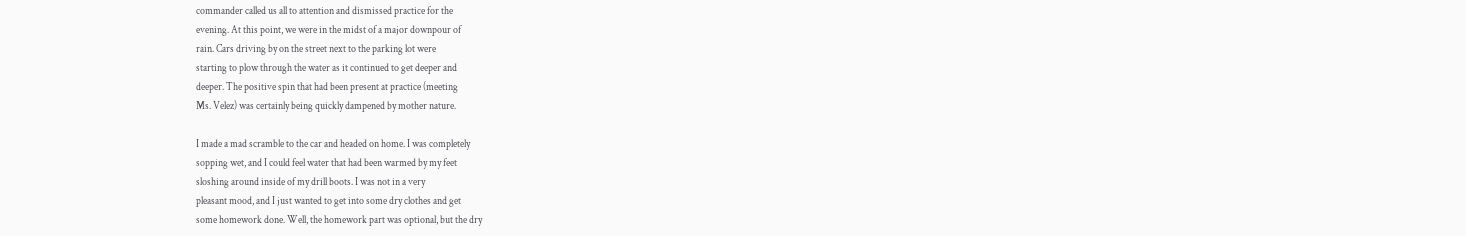commander called us all to attention and dismissed practice for the
evening. At this point, we were in the midst of a major downpour of
rain. Cars driving by on the street next to the parking lot were
starting to plow through the water as it continued to get deeper and
deeper. The positive spin that had been present at practice (meeting
Ms. Velez) was certainly being quickly dampened by mother nature.

I made a mad scramble to the car and headed on home. I was completely
sopping wet, and I could feel water that had been warmed by my feet
sloshing around inside of my drill boots. I was not in a very
pleasant mood, and I just wanted to get into some dry clothes and get
some homework done. Well, the homework part was optional, but the dry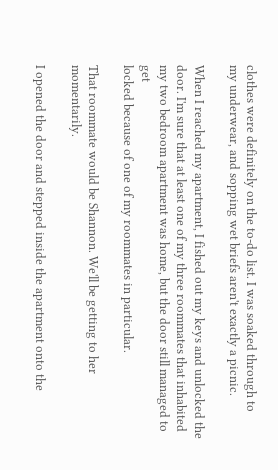clothes were definitely on the to-do list. I was soaked through to
my underwear, and sopping wet briefs aren't exactly a picnic.

When I reached my apartment, I fished out my keys and unlocked the
door. I'm sure that at least one of my three roommates that inhabited
my two bedroom apartment was home, but the door still managed to get
locked because of one of my roommates in particular.

That roommate would be Shannon. We'll be getting to her momentarily.

I opened the door and stepped inside the apartment onto the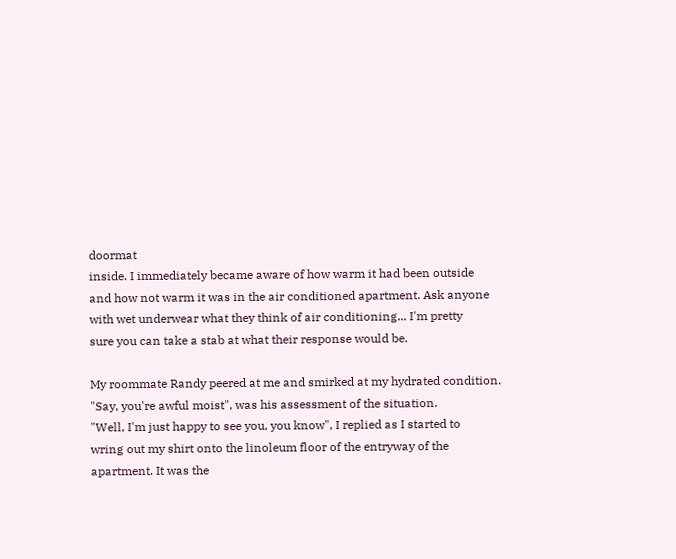doormat
inside. I immediately became aware of how warm it had been outside
and how not warm it was in the air conditioned apartment. Ask anyone
with wet underwear what they think of air conditioning... I'm pretty
sure you can take a stab at what their response would be.

My roommate Randy peered at me and smirked at my hydrated condition.
"Say, you're awful moist", was his assessment of the situation.
"Well, I'm just happy to see you, you know", I replied as I started to
wring out my shirt onto the linoleum floor of the entryway of the
apartment. It was the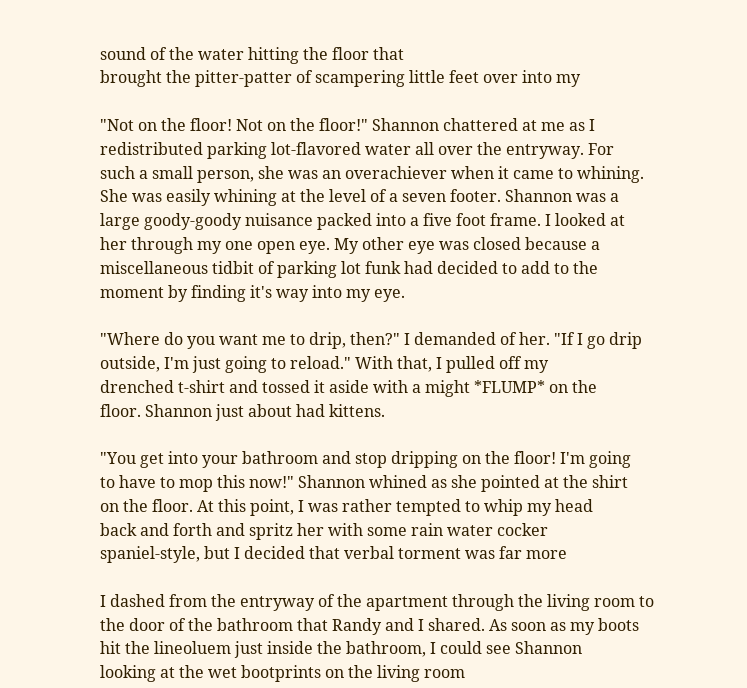sound of the water hitting the floor that
brought the pitter-patter of scampering little feet over into my

"Not on the floor! Not on the floor!" Shannon chattered at me as I
redistributed parking lot-flavored water all over the entryway. For
such a small person, she was an overachiever when it came to whining.
She was easily whining at the level of a seven footer. Shannon was a
large goody-goody nuisance packed into a five foot frame. I looked at
her through my one open eye. My other eye was closed because a
miscellaneous tidbit of parking lot funk had decided to add to the
moment by finding it's way into my eye.

"Where do you want me to drip, then?" I demanded of her. "If I go drip
outside, I'm just going to reload." With that, I pulled off my
drenched t-shirt and tossed it aside with a might *FLUMP* on the
floor. Shannon just about had kittens.

"You get into your bathroom and stop dripping on the floor! I'm going
to have to mop this now!" Shannon whined as she pointed at the shirt
on the floor. At this point, I was rather tempted to whip my head
back and forth and spritz her with some rain water cocker
spaniel-style, but I decided that verbal torment was far more

I dashed from the entryway of the apartment through the living room to
the door of the bathroom that Randy and I shared. As soon as my boots
hit the lineoluem just inside the bathroom, I could see Shannon
looking at the wet bootprints on the living room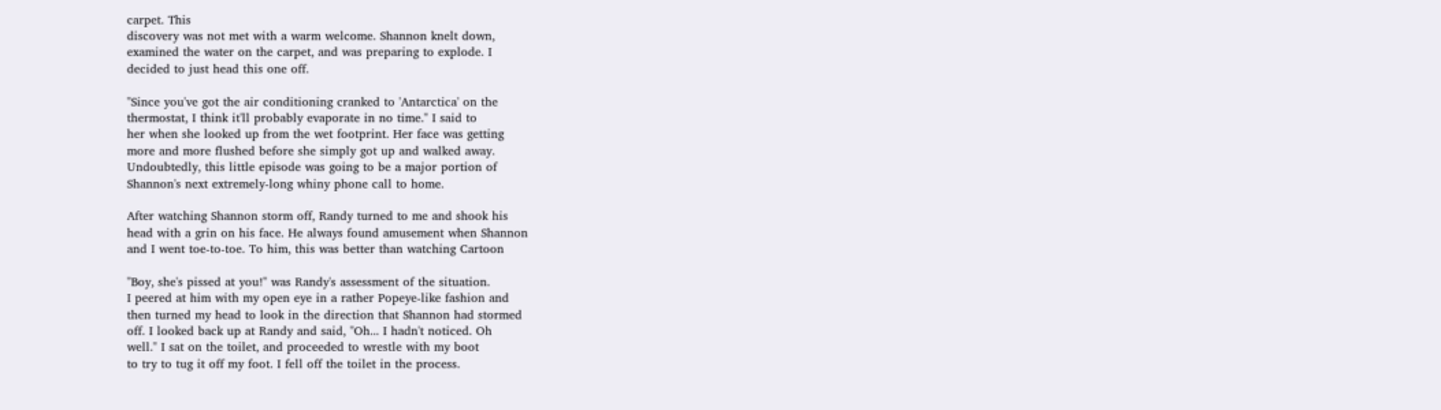carpet. This
discovery was not met with a warm welcome. Shannon knelt down,
examined the water on the carpet, and was preparing to explode. I
decided to just head this one off.

"Since you've got the air conditioning cranked to 'Antarctica' on the
thermostat, I think it'll probably evaporate in no time." I said to
her when she looked up from the wet footprint. Her face was getting
more and more flushed before she simply got up and walked away.
Undoubtedly, this little episode was going to be a major portion of
Shannon's next extremely-long whiny phone call to home.

After watching Shannon storm off, Randy turned to me and shook his
head with a grin on his face. He always found amusement when Shannon
and I went toe-to-toe. To him, this was better than watching Cartoon

"Boy, she's pissed at you!" was Randy's assessment of the situation.
I peered at him with my open eye in a rather Popeye-like fashion and
then turned my head to look in the direction that Shannon had stormed
off. I looked back up at Randy and said, "Oh... I hadn't noticed. Oh
well." I sat on the toilet, and proceeded to wrestle with my boot
to try to tug it off my foot. I fell off the toilet in the process.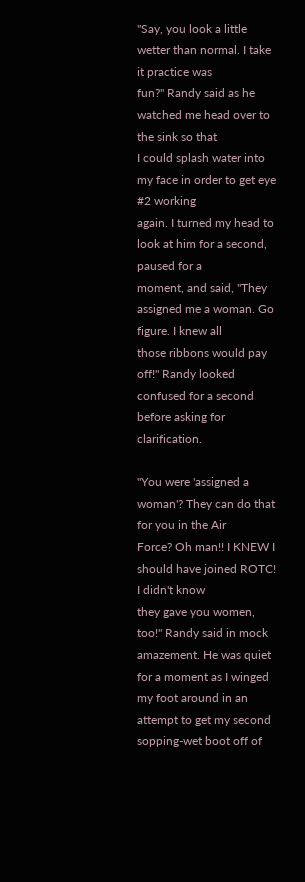"Say, you look a little wetter than normal. I take it practice was
fun?" Randy said as he watched me head over to the sink so that
I could splash water into my face in order to get eye #2 working
again. I turned my head to look at him for a second, paused for a
moment, and said, "They assigned me a woman. Go figure. I knew all
those ribbons would pay off!" Randy looked confused for a second
before asking for clarification.

"You were 'assigned a woman'? They can do that for you in the Air
Force? Oh man!! I KNEW I should have joined ROTC! I didn't know
they gave you women, too!" Randy said in mock amazement. He was quiet
for a moment as I winged my foot around in an attempt to get my second
sopping-wet boot off of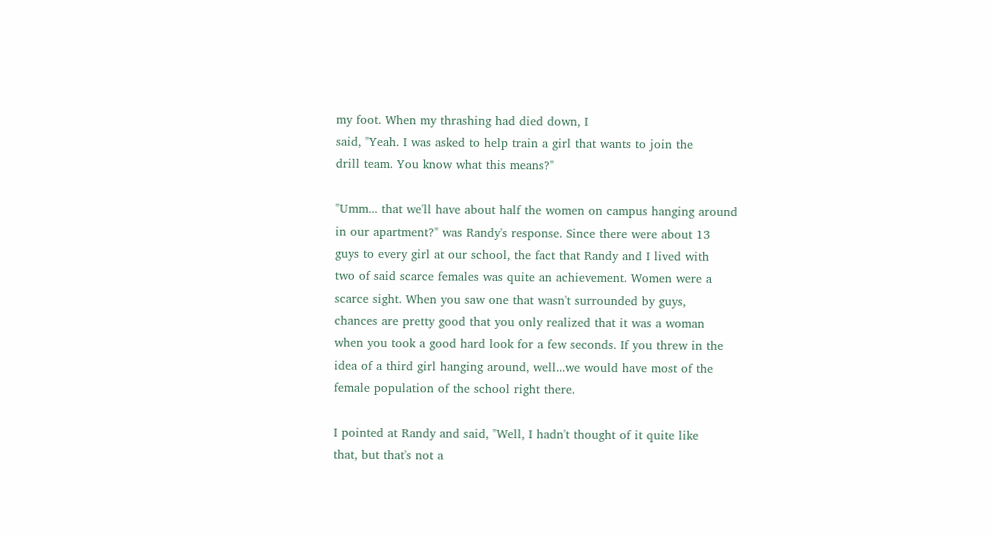my foot. When my thrashing had died down, I
said, "Yeah. I was asked to help train a girl that wants to join the
drill team. You know what this means?"

"Umm... that we'll have about half the women on campus hanging around
in our apartment?" was Randy's response. Since there were about 13
guys to every girl at our school, the fact that Randy and I lived with
two of said scarce females was quite an achievement. Women were a
scarce sight. When you saw one that wasn't surrounded by guys,
chances are pretty good that you only realized that it was a woman
when you took a good hard look for a few seconds. If you threw in the
idea of a third girl hanging around, well...we would have most of the
female population of the school right there.

I pointed at Randy and said, "Well, I hadn't thought of it quite like
that, but that's not a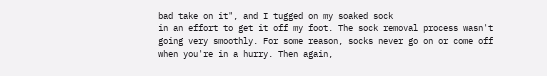bad take on it", and I tugged on my soaked sock
in an effort to get it off my foot. The sock removal process wasn't
going very smoothly. For some reason, socks never go on or come off
when you're in a hurry. Then again,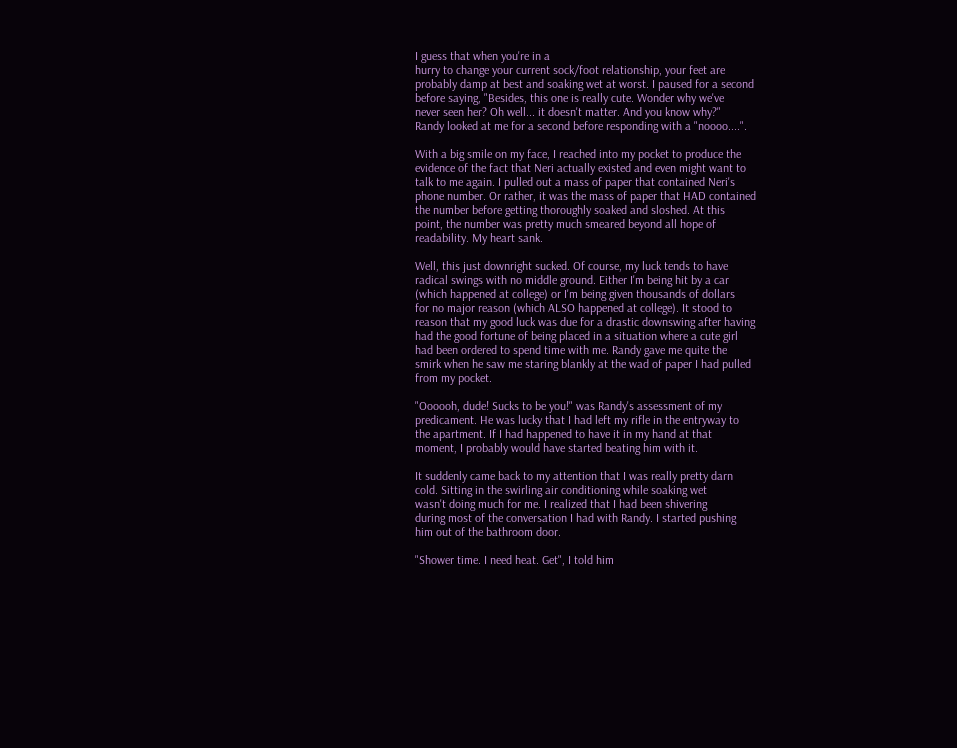I guess that when you're in a
hurry to change your current sock/foot relationship, your feet are
probably damp at best and soaking wet at worst. I paused for a second
before saying, "Besides, this one is really cute. Wonder why we've
never seen her? Oh well... it doesn't matter. And you know why?"
Randy looked at me for a second before responding with a "noooo....".

With a big smile on my face, I reached into my pocket to produce the
evidence of the fact that Neri actually existed and even might want to
talk to me again. I pulled out a mass of paper that contained Neri's
phone number. Or rather, it was the mass of paper that HAD contained
the number before getting thoroughly soaked and sloshed. At this
point, the number was pretty much smeared beyond all hope of
readability. My heart sank.

Well, this just downright sucked. Of course, my luck tends to have
radical swings with no middle ground. Either I'm being hit by a car
(which happened at college) or I'm being given thousands of dollars
for no major reason (which ALSO happened at college). It stood to
reason that my good luck was due for a drastic downswing after having
had the good fortune of being placed in a situation where a cute girl
had been ordered to spend time with me. Randy gave me quite the
smirk when he saw me staring blankly at the wad of paper I had pulled
from my pocket.

"Oooooh, dude! Sucks to be you!" was Randy's assessment of my
predicament. He was lucky that I had left my rifle in the entryway to
the apartment. If I had happened to have it in my hand at that
moment, I probably would have started beating him with it.

It suddenly came back to my attention that I was really pretty darn
cold. Sitting in the swirling air conditioning while soaking wet
wasn't doing much for me. I realized that I had been shivering
during most of the conversation I had with Randy. I started pushing
him out of the bathroom door.

"Shower time. I need heat. Get", I told him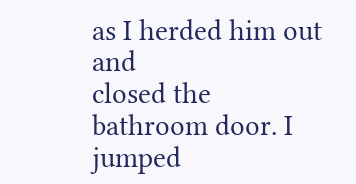as I herded him out and
closed the bathroom door. I jumped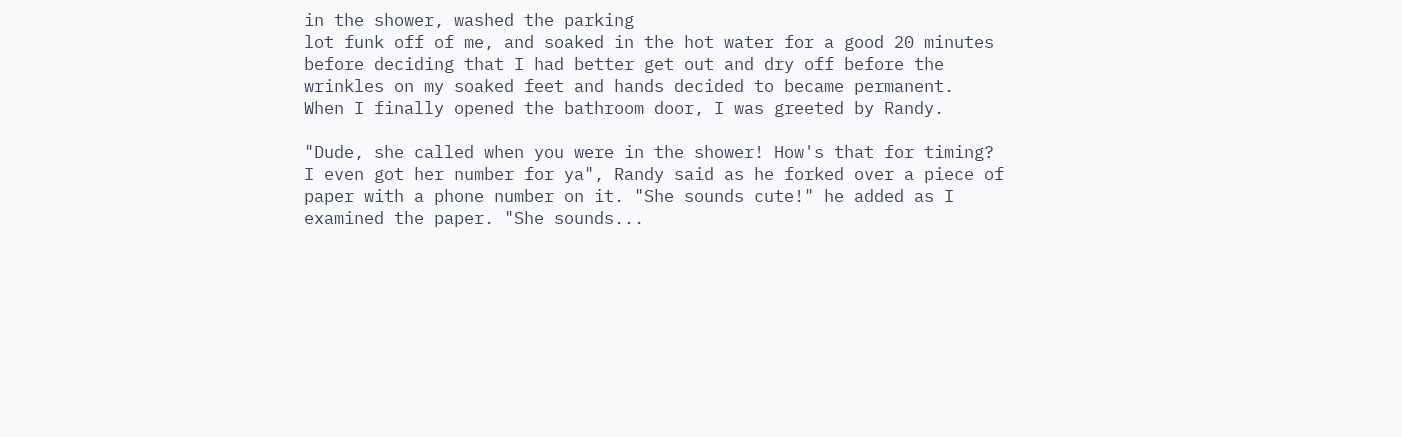in the shower, washed the parking
lot funk off of me, and soaked in the hot water for a good 20 minutes
before deciding that I had better get out and dry off before the
wrinkles on my soaked feet and hands decided to became permanent.
When I finally opened the bathroom door, I was greeted by Randy.

"Dude, she called when you were in the shower! How's that for timing?
I even got her number for ya", Randy said as he forked over a piece of
paper with a phone number on it. "She sounds cute!" he added as I
examined the paper. "She sounds...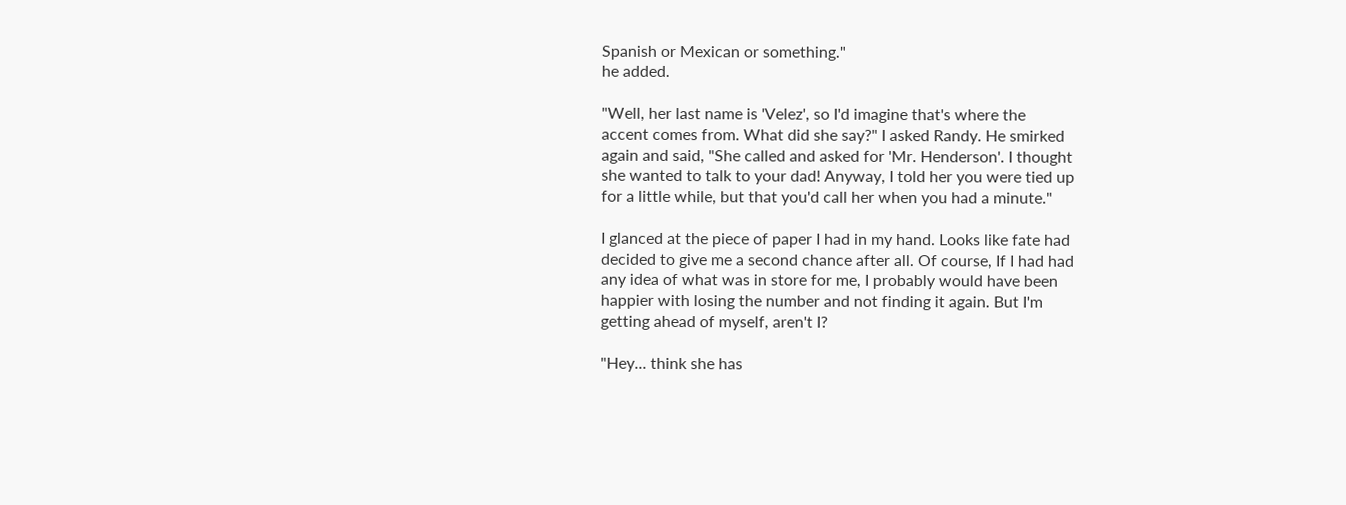Spanish or Mexican or something."
he added.

"Well, her last name is 'Velez', so I'd imagine that's where the
accent comes from. What did she say?" I asked Randy. He smirked
again and said, "She called and asked for 'Mr. Henderson'. I thought
she wanted to talk to your dad! Anyway, I told her you were tied up
for a little while, but that you'd call her when you had a minute."

I glanced at the piece of paper I had in my hand. Looks like fate had
decided to give me a second chance after all. Of course, If I had had
any idea of what was in store for me, I probably would have been
happier with losing the number and not finding it again. But I'm
getting ahead of myself, aren't I?

"Hey... think she has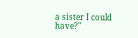a sister I could have?"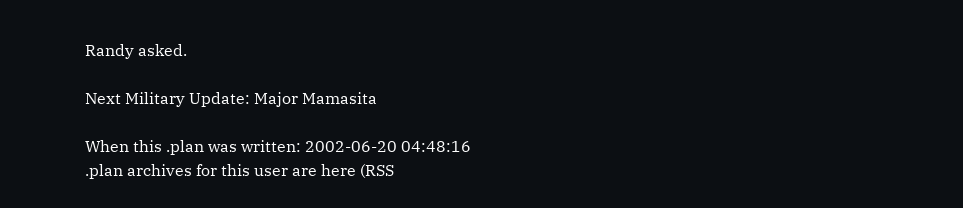Randy asked.

Next Military Update: Major Mamasita

When this .plan was written: 2002-06-20 04:48:16
.plan archives for this user are here (RSS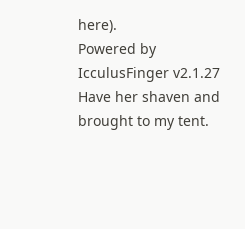here).
Powered by IcculusFinger v2.1.27
Have her shaven and brought to my tent.